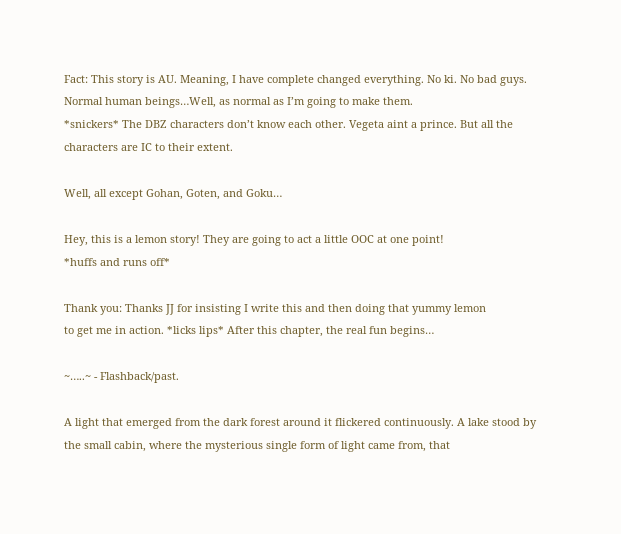Fact: This story is AU. Meaning, I have complete changed everything. No ki. No bad guys. Normal human beings…Well, as normal as I’m going to make them.
*snickers* The DBZ characters don’t know each other. Vegeta aint a prince. But all the characters are IC to their extent.

Well, all except Gohan, Goten, and Goku…

Hey, this is a lemon story! They are going to act a little OOC at one point!
*huffs and runs off*

Thank you: Thanks JJ for insisting I write this and then doing that yummy lemon
to get me in action. *licks lips* After this chapter, the real fun begins…

~…..~ - Flashback/past.

A light that emerged from the dark forest around it flickered continuously. A lake stood by the small cabin, where the mysterious single form of light came from, that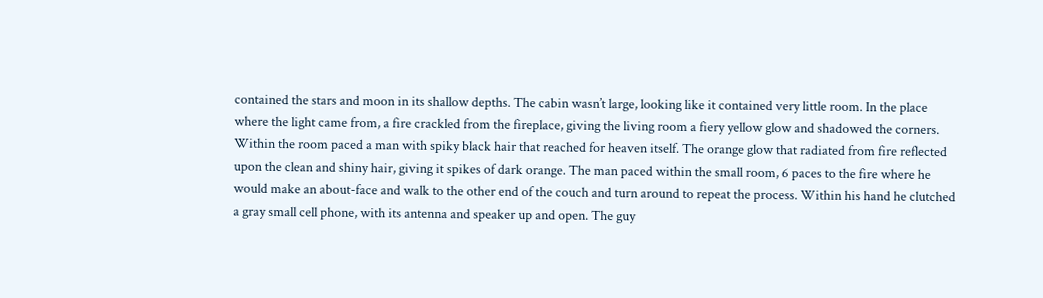contained the stars and moon in its shallow depths. The cabin wasn’t large, looking like it contained very little room. In the place where the light came from, a fire crackled from the fireplace, giving the living room a fiery yellow glow and shadowed the corners. Within the room paced a man with spiky black hair that reached for heaven itself. The orange glow that radiated from fire reflected upon the clean and shiny hair, giving it spikes of dark orange. The man paced within the small room, 6 paces to the fire where he would make an about-face and walk to the other end of the couch and turn around to repeat the process. Within his hand he clutched a gray small cell phone, with its antenna and speaker up and open. The guy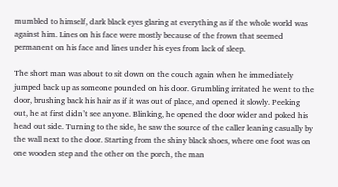mumbled to himself, dark black eyes glaring at everything as if the whole world was against him. Lines on his face were mostly because of the frown that seemed permanent on his face and lines under his eyes from lack of sleep.

The short man was about to sit down on the couch again when he immediately jumped back up as someone pounded on his door. Grumbling irritated he went to the door, brushing back his hair as if it was out of place, and opened it slowly. Peeking out, he at first didn’t see anyone. Blinking, he opened the door wider and poked his head out side. Turning to the side, he saw the source of the caller leaning casually by the wall next to the door. Starting from the shiny black shoes, where one foot was on one wooden step and the other on the porch, the man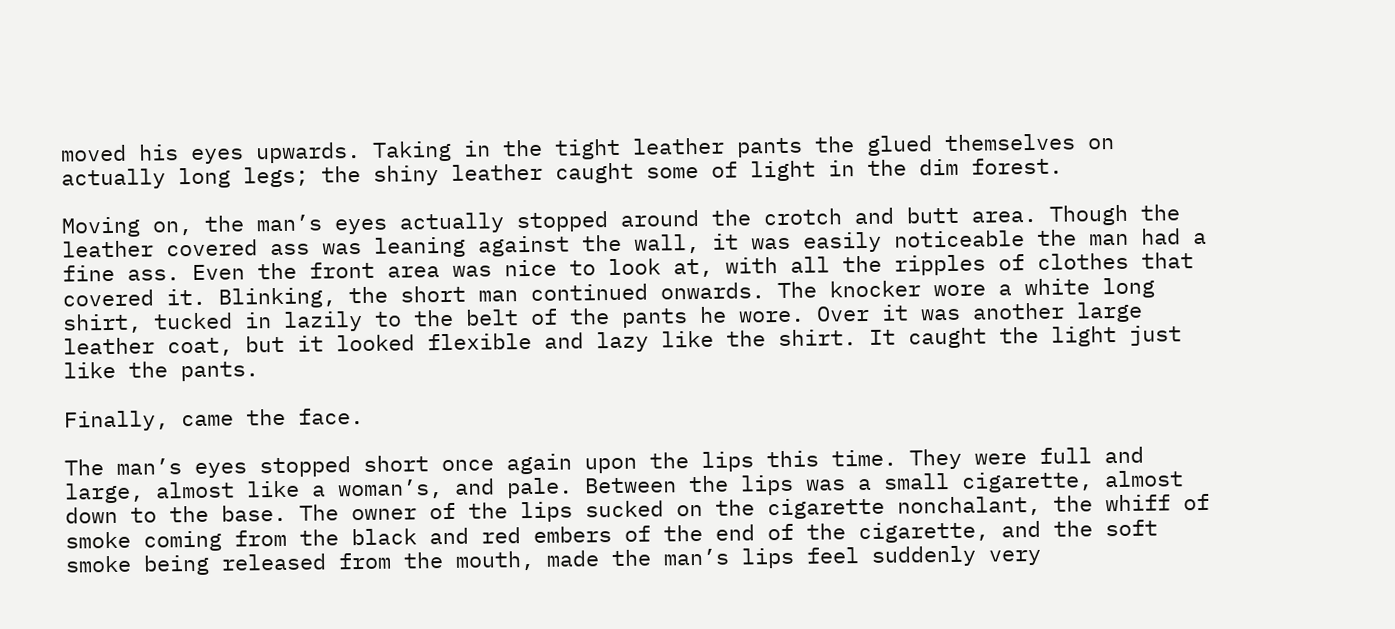moved his eyes upwards. Taking in the tight leather pants the glued themselves on actually long legs; the shiny leather caught some of light in the dim forest.

Moving on, the man’s eyes actually stopped around the crotch and butt area. Though the leather covered ass was leaning against the wall, it was easily noticeable the man had a fine ass. Even the front area was nice to look at, with all the ripples of clothes that covered it. Blinking, the short man continued onwards. The knocker wore a white long shirt, tucked in lazily to the belt of the pants he wore. Over it was another large leather coat, but it looked flexible and lazy like the shirt. It caught the light just like the pants.

Finally, came the face.

The man’s eyes stopped short once again upon the lips this time. They were full and large, almost like a woman’s, and pale. Between the lips was a small cigarette, almost down to the base. The owner of the lips sucked on the cigarette nonchalant, the whiff of smoke coming from the black and red embers of the end of the cigarette, and the soft smoke being released from the mouth, made the man’s lips feel suddenly very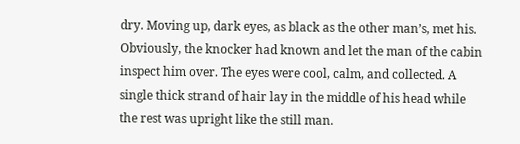dry. Moving up, dark eyes, as black as the other man’s, met his. Obviously, the knocker had known and let the man of the cabin inspect him over. The eyes were cool, calm, and collected. A single thick strand of hair lay in the middle of his head while the rest was upright like the still man.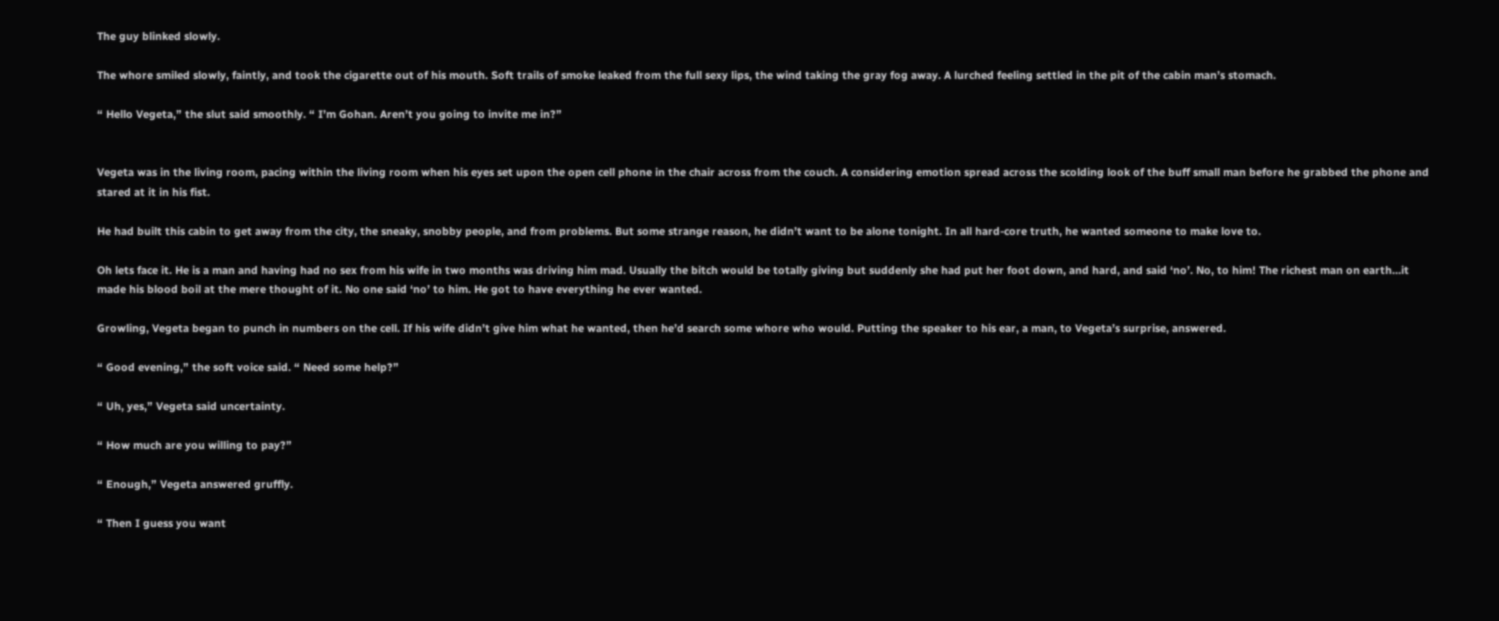The guy blinked slowly.

The whore smiled slowly, faintly, and took the cigarette out of his mouth. Soft trails of smoke leaked from the full sexy lips, the wind taking the gray fog away. A lurched feeling settled in the pit of the cabin man’s stomach.

“ Hello Vegeta,” the slut said smoothly. “ I’m Gohan. Aren’t you going to invite me in?”


Vegeta was in the living room, pacing within the living room when his eyes set upon the open cell phone in the chair across from the couch. A considering emotion spread across the scolding look of the buff small man before he grabbed the phone and stared at it in his fist.

He had built this cabin to get away from the city, the sneaky, snobby people, and from problems. But some strange reason, he didn’t want to be alone tonight. In all hard-core truth, he wanted someone to make love to.

Oh lets face it. He is a man and having had no sex from his wife in two months was driving him mad. Usually the bitch would be totally giving but suddenly she had put her foot down, and hard, and said ‘no’. No, to him! The richest man on earth…it made his blood boil at the mere thought of it. No one said ‘no’ to him. He got to have everything he ever wanted.

Growling, Vegeta began to punch in numbers on the cell. If his wife didn’t give him what he wanted, then he’d search some whore who would. Putting the speaker to his ear, a man, to Vegeta’s surprise, answered.

“ Good evening,” the soft voice said. “ Need some help?”

“ Uh, yes,” Vegeta said uncertainty.

“ How much are you willing to pay?”

“ Enough,” Vegeta answered gruffly.

“ Then I guess you want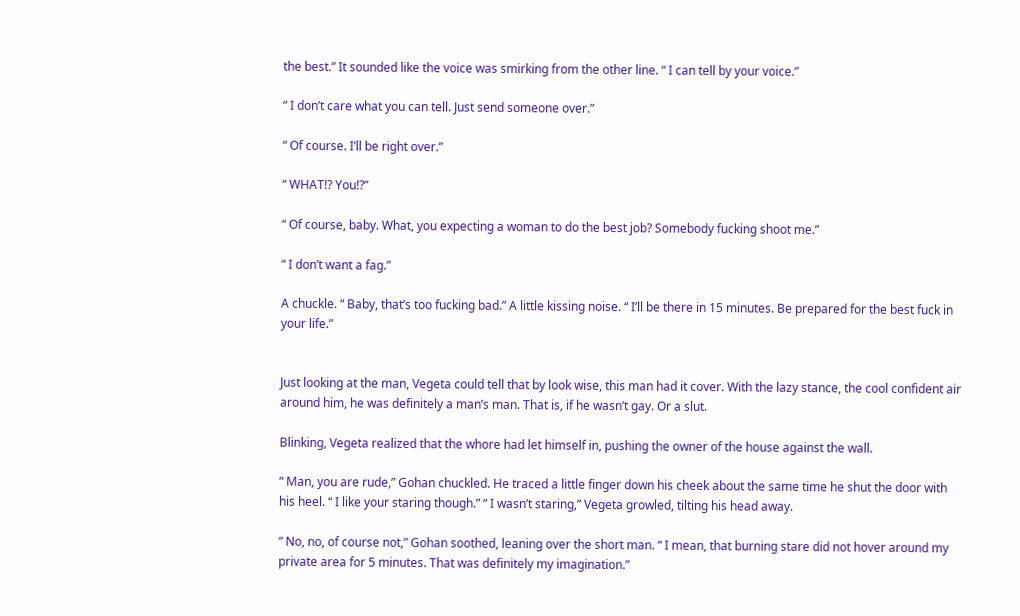the best.” It sounded like the voice was smirking from the other line. “ I can tell by your voice.”

“ I don’t care what you can tell. Just send someone over.”

“ Of course. I’ll be right over.”

“ WHAT!? You!?”

“ Of course, baby. What, you expecting a woman to do the best job? Somebody fucking shoot me.”

“ I don’t want a fag.”

A chuckle. “ Baby, that’s too fucking bad.” A little kissing noise. “ I’ll be there in 15 minutes. Be prepared for the best fuck in your life.”


Just looking at the man, Vegeta could tell that by look wise, this man had it cover. With the lazy stance, the cool confident air around him, he was definitely a man’s man. That is, if he wasn’t gay. Or a slut.

Blinking, Vegeta realized that the whore had let himself in, pushing the owner of the house against the wall.

“ Man, you are rude,” Gohan chuckled. He traced a little finger down his cheek about the same time he shut the door with his heel. “ I like your staring though.” “ I wasn’t staring,” Vegeta growled, tilting his head away.

“ No, no, of course not,” Gohan soothed, leaning over the short man. “ I mean, that burning stare did not hover around my private area for 5 minutes. That was definitely my imagination.”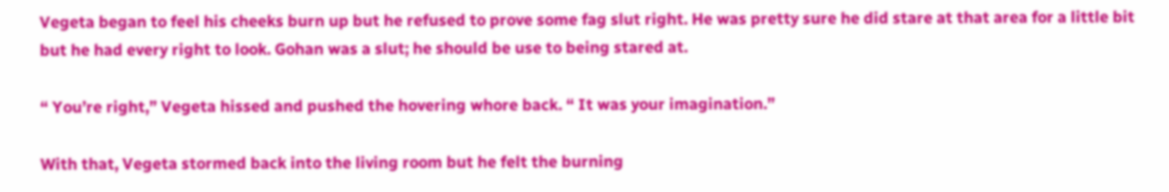Vegeta began to feel his cheeks burn up but he refused to prove some fag slut right. He was pretty sure he did stare at that area for a little bit but he had every right to look. Gohan was a slut; he should be use to being stared at.

“ You’re right,” Vegeta hissed and pushed the hovering whore back. “ It was your imagination.”

With that, Vegeta stormed back into the living room but he felt the burning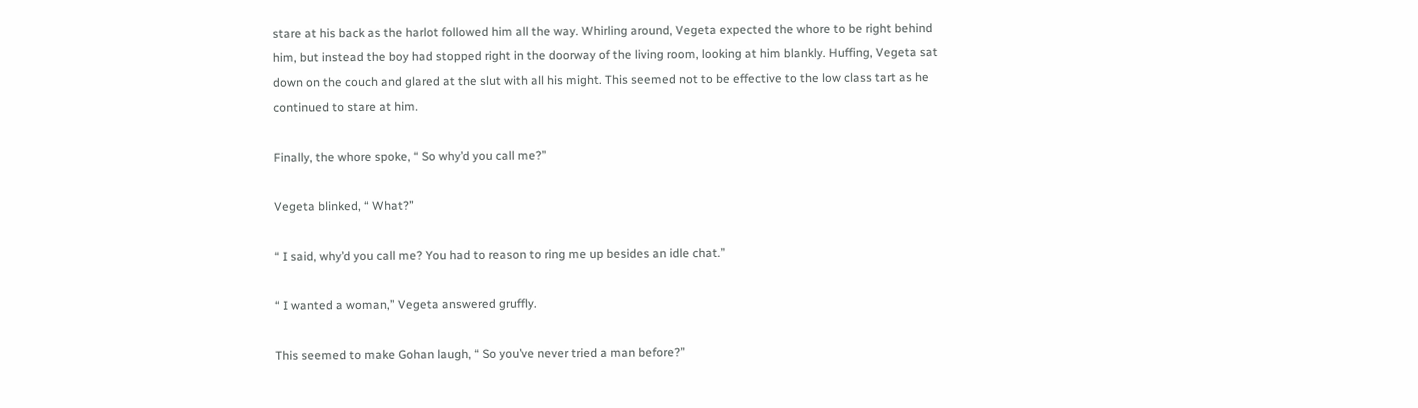stare at his back as the harlot followed him all the way. Whirling around, Vegeta expected the whore to be right behind him, but instead the boy had stopped right in the doorway of the living room, looking at him blankly. Huffing, Vegeta sat down on the couch and glared at the slut with all his might. This seemed not to be effective to the low class tart as he continued to stare at him.

Finally, the whore spoke, “ So why’d you call me?”

Vegeta blinked, “ What?”

“ I said, why’d you call me? You had to reason to ring me up besides an idle chat.”

“ I wanted a woman,” Vegeta answered gruffly.

This seemed to make Gohan laugh, “ So you’ve never tried a man before?”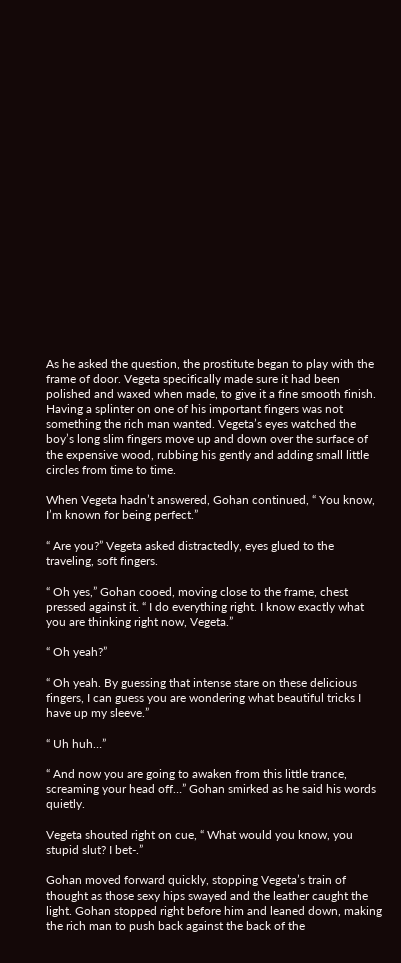As he asked the question, the prostitute began to play with the frame of door. Vegeta specifically made sure it had been polished and waxed when made, to give it a fine smooth finish. Having a splinter on one of his important fingers was not something the rich man wanted. Vegeta’s eyes watched the boy’s long slim fingers move up and down over the surface of the expensive wood, rubbing his gently and adding small little circles from time to time.

When Vegeta hadn’t answered, Gohan continued, “ You know, I’m known for being perfect.”

“ Are you?” Vegeta asked distractedly, eyes glued to the traveling, soft fingers.

“ Oh yes,” Gohan cooed, moving close to the frame, chest pressed against it. “ I do everything right. I know exactly what you are thinking right now, Vegeta.”

“ Oh yeah?”

“ Oh yeah. By guessing that intense stare on these delicious fingers, I can guess you are wondering what beautiful tricks I have up my sleeve.”

“ Uh huh…”

“ And now you are going to awaken from this little trance, screaming your head off…” Gohan smirked as he said his words quietly.

Vegeta shouted right on cue, “ What would you know, you stupid slut? I bet-.”

Gohan moved forward quickly, stopping Vegeta’s train of thought as those sexy hips swayed and the leather caught the light. Gohan stopped right before him and leaned down, making the rich man to push back against the back of the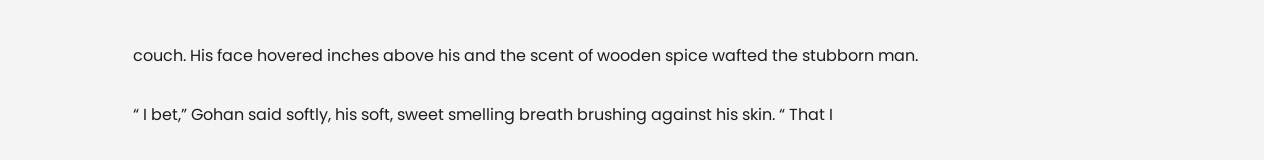couch. His face hovered inches above his and the scent of wooden spice wafted the stubborn man.

“ I bet,” Gohan said softly, his soft, sweet smelling breath brushing against his skin. “ That I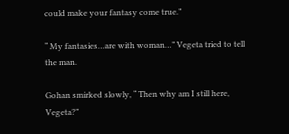could make your fantasy come true.”

“ My fantasies…are with woman…” Vegeta tried to tell the man.

Gohan smirked slowly, “ Then why am I still here, Vegeta?”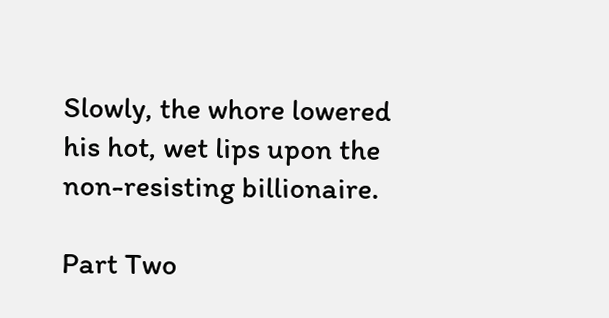Slowly, the whore lowered his hot, wet lips upon the non-resisting billionaire.

Part Two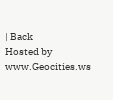| Back
Hosted by www.Geocities.ws